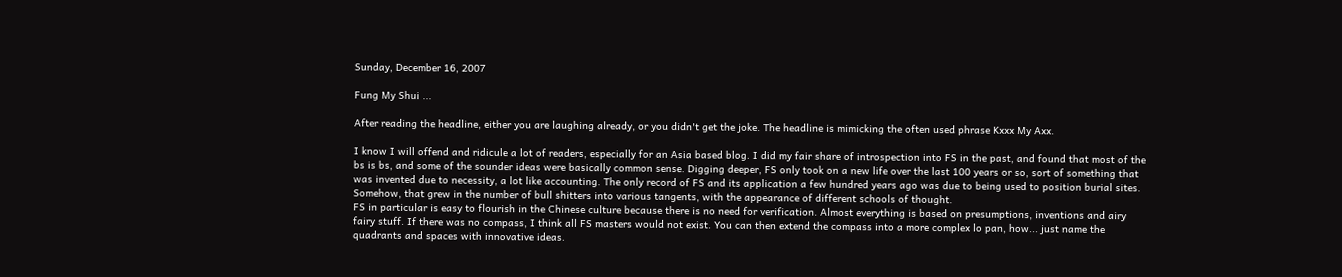Sunday, December 16, 2007

Fung My Shui ...

After reading the headline, either you are laughing already, or you didn't get the joke. The headline is mimicking the often used phrase Kxxx My Axx.

I know I will offend and ridicule a lot of readers, especially for an Asia based blog. I did my fair share of introspection into FS in the past, and found that most of the bs is bs, and some of the sounder ideas were basically common sense. Digging deeper, FS only took on a new life over the last 100 years or so, sort of something that was invented due to necessity, a lot like accounting. The only record of FS and its application a few hundred years ago was due to being used to position burial sites. Somehow, that grew in the number of bull shitters into various tangents, with the appearance of different schools of thought.
FS in particular is easy to flourish in the Chinese culture because there is no need for verification. Almost everything is based on presumptions, inventions and airy fairy stuff. If there was no compass, I think all FS masters would not exist. You can then extend the compass into a more complex lo pan, how... just name the quadrants and spaces with innovative ideas.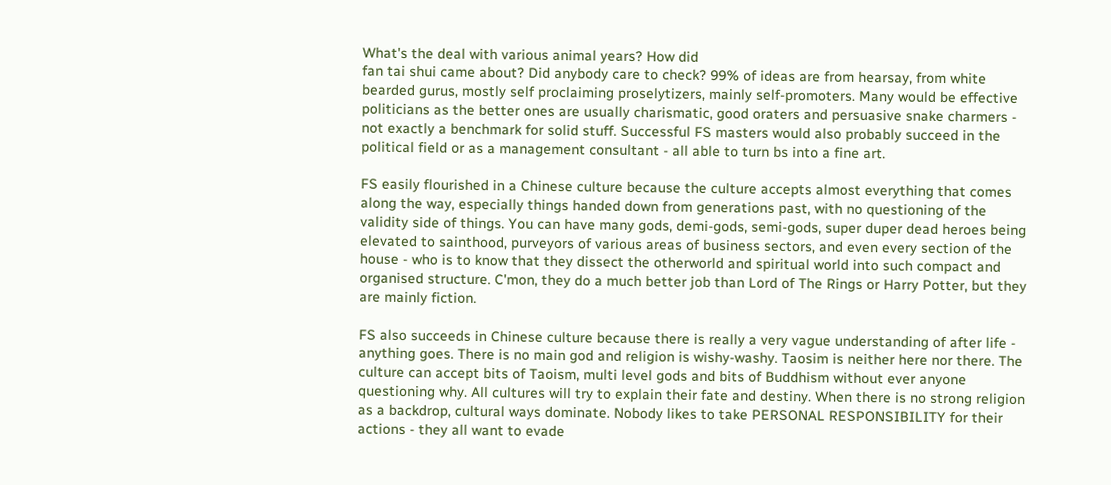What's the deal with various animal years? How did
fan tai shui came about? Did anybody care to check? 99% of ideas are from hearsay, from white bearded gurus, mostly self proclaiming proselytizers, mainly self-promoters. Many would be effective politicians as the better ones are usually charismatic, good oraters and persuasive snake charmers - not exactly a benchmark for solid stuff. Successful FS masters would also probably succeed in the political field or as a management consultant - all able to turn bs into a fine art.

FS easily flourished in a Chinese culture because the culture accepts almost everything that comes along the way, especially things handed down from generations past, with no questioning of the validity side of things. You can have many gods, demi-gods, semi-gods, super duper dead heroes being elevated to sainthood, purveyors of various areas of business sectors, and even every section of the house - who is to know that they dissect the otherworld and spiritual world into such compact and organised structure. C'mon, they do a much better job than Lord of The Rings or Harry Potter, but they are mainly fiction.

FS also succeeds in Chinese culture because there is really a very vague understanding of after life - anything goes. There is no main god and religion is wishy-washy. Taosim is neither here nor there. The culture can accept bits of Taoism, multi level gods and bits of Buddhism without ever anyone questioning why. All cultures will try to explain their fate and destiny. When there is no strong religion as a backdrop, cultural ways dominate. Nobody likes to take PERSONAL RESPONSIBILITY for their actions - they all want to evade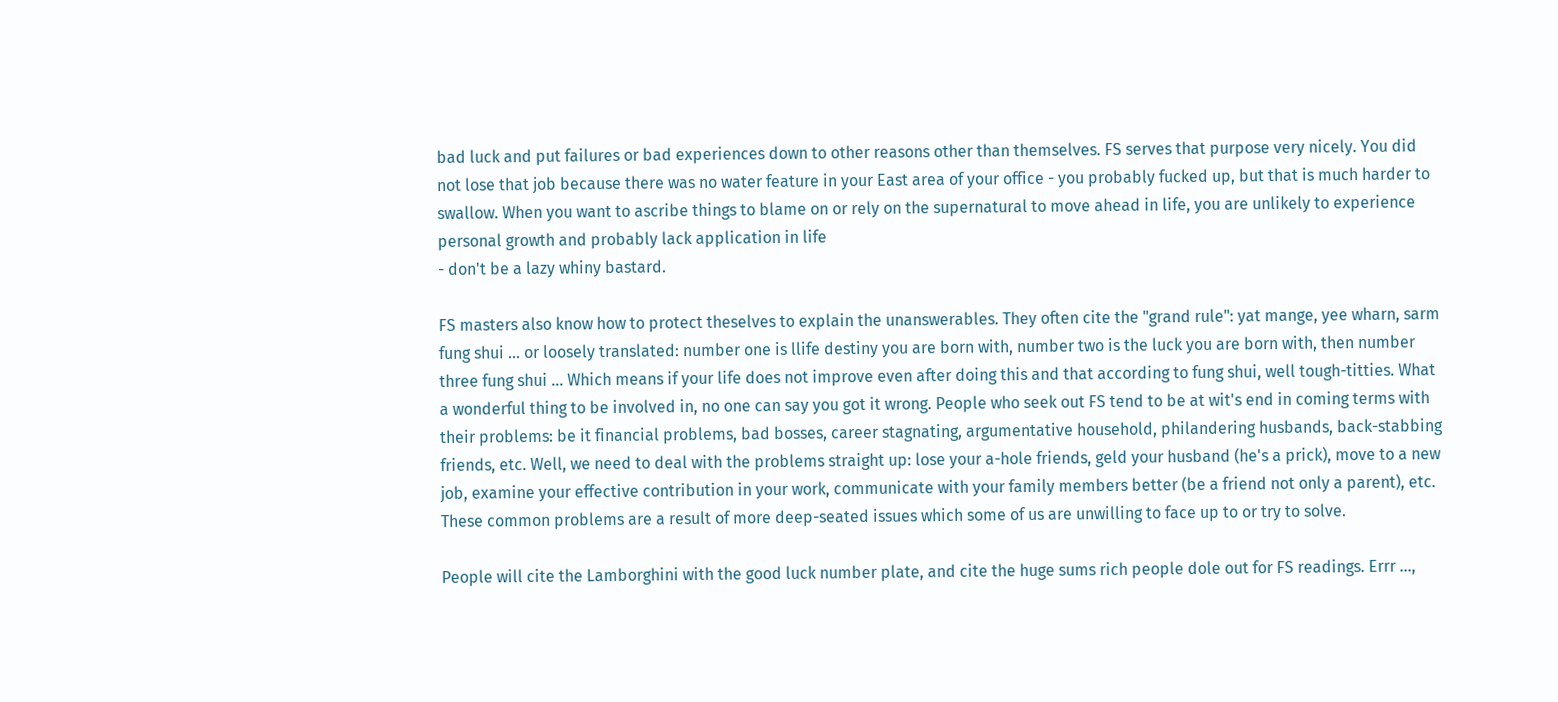bad luck and put failures or bad experiences down to other reasons other than themselves. FS serves that purpose very nicely. You did not lose that job because there was no water feature in your East area of your office - you probably fucked up, but that is much harder to swallow. When you want to ascribe things to blame on or rely on the supernatural to move ahead in life, you are unlikely to experience personal growth and probably lack application in life
- don't be a lazy whiny bastard.

FS masters also know how to protect theselves to explain the unanswerables. They often cite the "grand rule": yat mange, yee wharn, sarm fung shui ... or loosely translated: number one is llife destiny you are born with, number two is the luck you are born with, then number three fung shui ... Which means if your life does not improve even after doing this and that according to fung shui, well tough-titties. What a wonderful thing to be involved in, no one can say you got it wrong. People who seek out FS tend to be at wit's end in coming terms with their problems: be it financial problems, bad bosses, career stagnating, argumentative household, philandering husbands, back-stabbing friends, etc. Well, we need to deal with the problems straight up: lose your a-hole friends, geld your husband (he's a prick), move to a new job, examine your effective contribution in your work, communicate with your family members better (be a friend not only a parent), etc. These common problems are a result of more deep-seated issues which some of us are unwilling to face up to or try to solve.

People will cite the Lamborghini with the good luck number plate, and cite the huge sums rich people dole out for FS readings. Errr ...,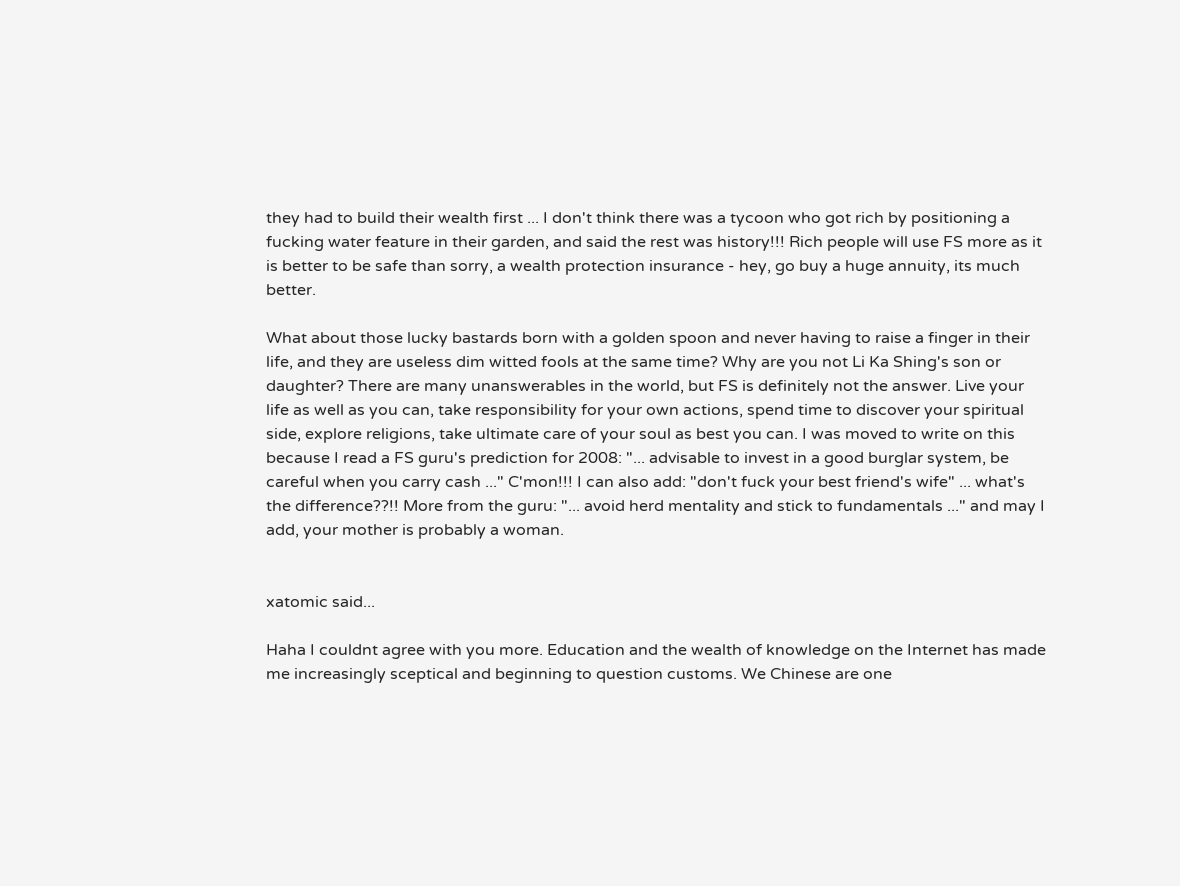they had to build their wealth first ... I don't think there was a tycoon who got rich by positioning a fucking water feature in their garden, and said the rest was history!!! Rich people will use FS more as it is better to be safe than sorry, a wealth protection insurance - hey, go buy a huge annuity, its much better.

What about those lucky bastards born with a golden spoon and never having to raise a finger in their life, and they are useless dim witted fools at the same time? Why are you not Li Ka Shing's son or daughter? There are many unanswerables in the world, but FS is definitely not the answer. Live your life as well as you can, take responsibility for your own actions, spend time to discover your spiritual side, explore religions, take ultimate care of your soul as best you can. I was moved to write on this because I read a FS guru's prediction for 2008: "... advisable to invest in a good burglar system, be careful when you carry cash ..." C'mon!!! I can also add: "don't fuck your best friend's wife" ... what's the difference??!! More from the guru: "... avoid herd mentality and stick to fundamentals ..." and may I add, your mother is probably a woman.


xatomic said...

Haha I couldnt agree with you more. Education and the wealth of knowledge on the Internet has made me increasingly sceptical and beginning to question customs. We Chinese are one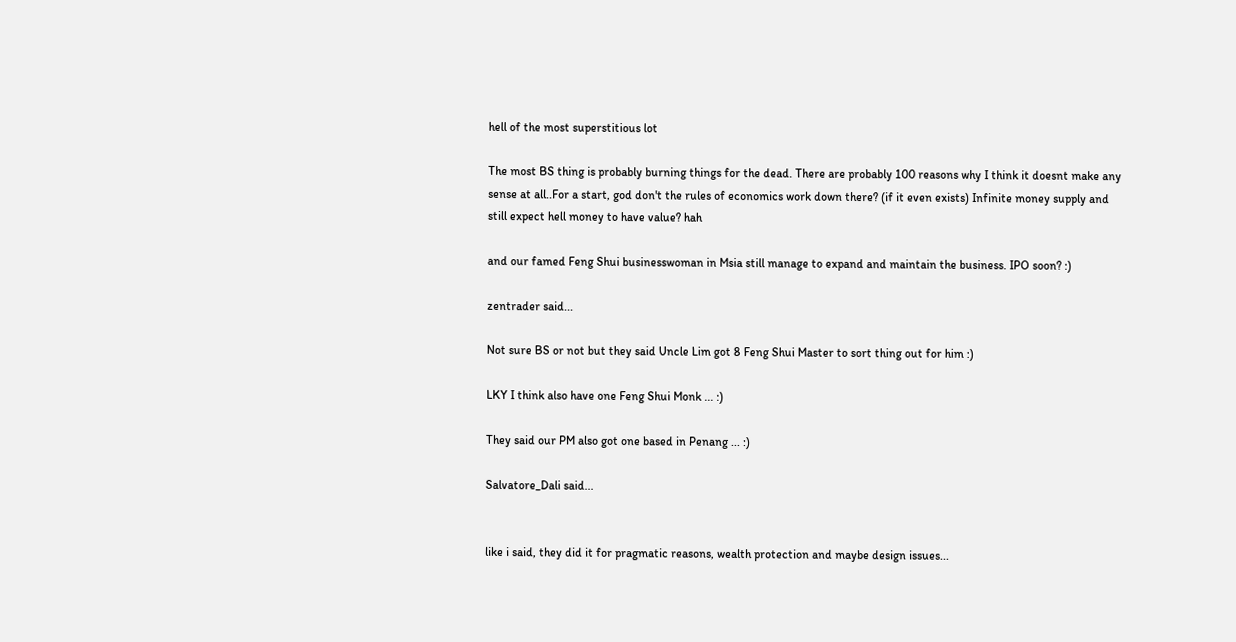hell of the most superstitious lot

The most BS thing is probably burning things for the dead. There are probably 100 reasons why I think it doesnt make any sense at all..For a start, god don't the rules of economics work down there? (if it even exists) Infinite money supply and still expect hell money to have value? hah

and our famed Feng Shui businesswoman in Msia still manage to expand and maintain the business. IPO soon? :)

zentrader said...

Not sure BS or not but they said Uncle Lim got 8 Feng Shui Master to sort thing out for him :)

LKY I think also have one Feng Shui Monk ... :)

They said our PM also got one based in Penang ... :)

Salvatore_Dali said...


like i said, they did it for pragmatic reasons, wealth protection and maybe design issues...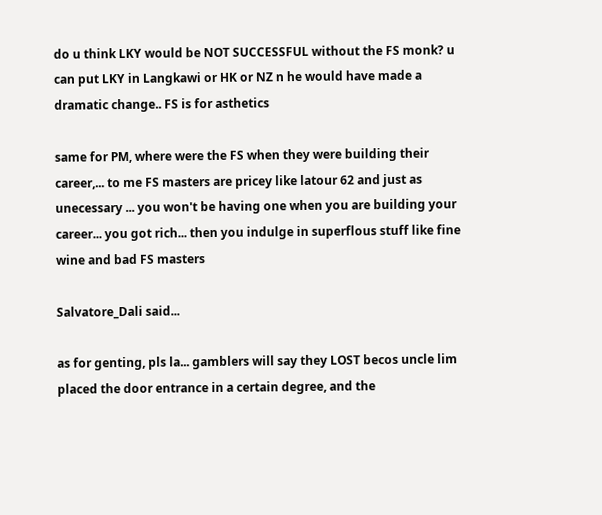do u think LKY would be NOT SUCCESSFUL without the FS monk? u can put LKY in Langkawi or HK or NZ n he would have made a dramatic change.. FS is for asthetics

same for PM, where were the FS when they were building their career,... to me FS masters are pricey like latour 62 and just as unecessary ... you won't be having one when you are building your career... you got rich... then you indulge in superflous stuff like fine wine and bad FS masters

Salvatore_Dali said...

as for genting, pls la... gamblers will say they LOST becos uncle lim placed the door entrance in a certain degree, and the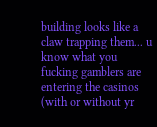building looks like a claw trapping them... u know what you fucking gamblers are entering the casinos (with or without yr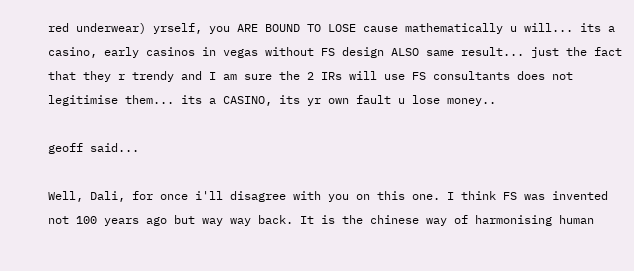red underwear) yrself, you ARE BOUND TO LOSE cause mathematically u will... its a casino, early casinos in vegas without FS design ALSO same result... just the fact that they r trendy and I am sure the 2 IRs will use FS consultants does not legitimise them... its a CASINO, its yr own fault u lose money..

geoff said...

Well, Dali, for once i'll disagree with you on this one. I think FS was invented not 100 years ago but way way back. It is the chinese way of harmonising human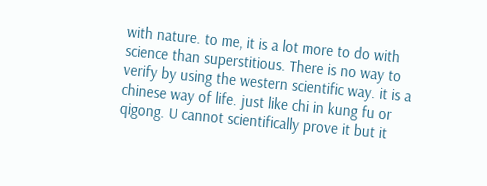with nature. to me, it is a lot more to do with science than superstitious. There is no way to verify by using the western scientific way. it is a chinese way of life. just like chi in kung fu or qigong. U cannot scientifically prove it but it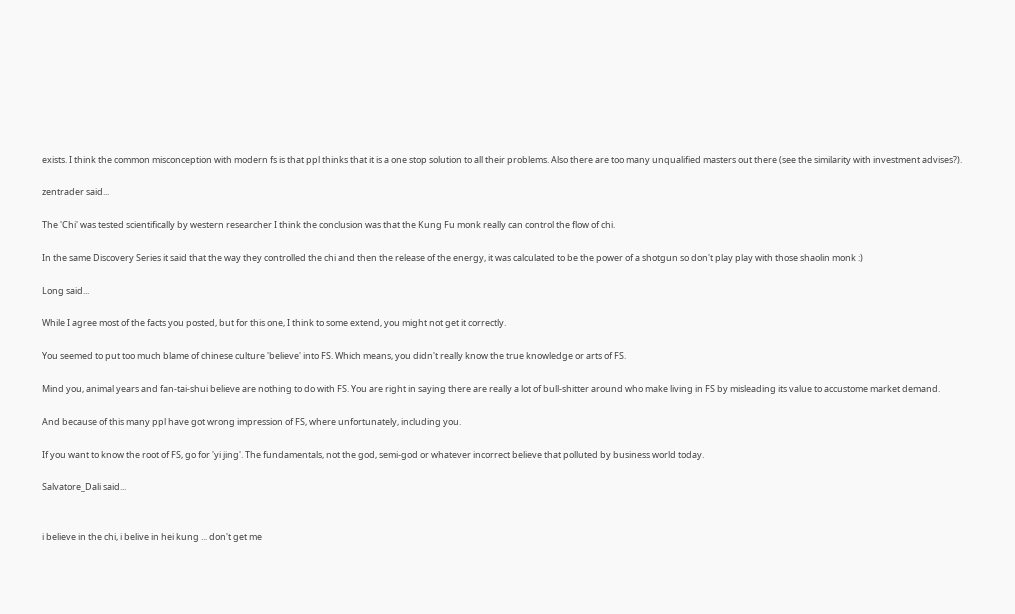exists. I think the common misconception with modern fs is that ppl thinks that it is a one stop solution to all their problems. Also there are too many unqualified masters out there (see the similarity with investment advises?).

zentrader said...

The 'Chi' was tested scientifically by western researcher I think the conclusion was that the Kung Fu monk really can control the flow of chi.

In the same Discovery Series it said that the way they controlled the chi and then the release of the energy, it was calculated to be the power of a shotgun so don't play play with those shaolin monk :)

Long said...

While I agree most of the facts you posted, but for this one, I think to some extend, you might not get it correctly.

You seemed to put too much blame of chinese culture 'believe' into FS. Which means, you didn't really know the true knowledge or arts of FS.

Mind you, animal years and fan-tai-shui believe are nothing to do with FS. You are right in saying there are really a lot of bull-shitter around who make living in FS by misleading its value to accustome market demand.

And because of this many ppl have got wrong impression of FS, where unfortunately, including you.

If you want to know the root of FS, go for 'yi jing'. The fundamentals, not the god, semi-god or whatever incorrect believe that polluted by business world today.

Salvatore_Dali said...


i believe in the chi, i belive in hei kung ... don't get me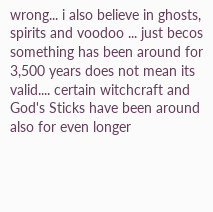wrong... i also believe in ghosts, spirits and voodoo ... just becos something has been around for 3,500 years does not mean its valid.... certain witchcraft and God's Sticks have been around also for even longer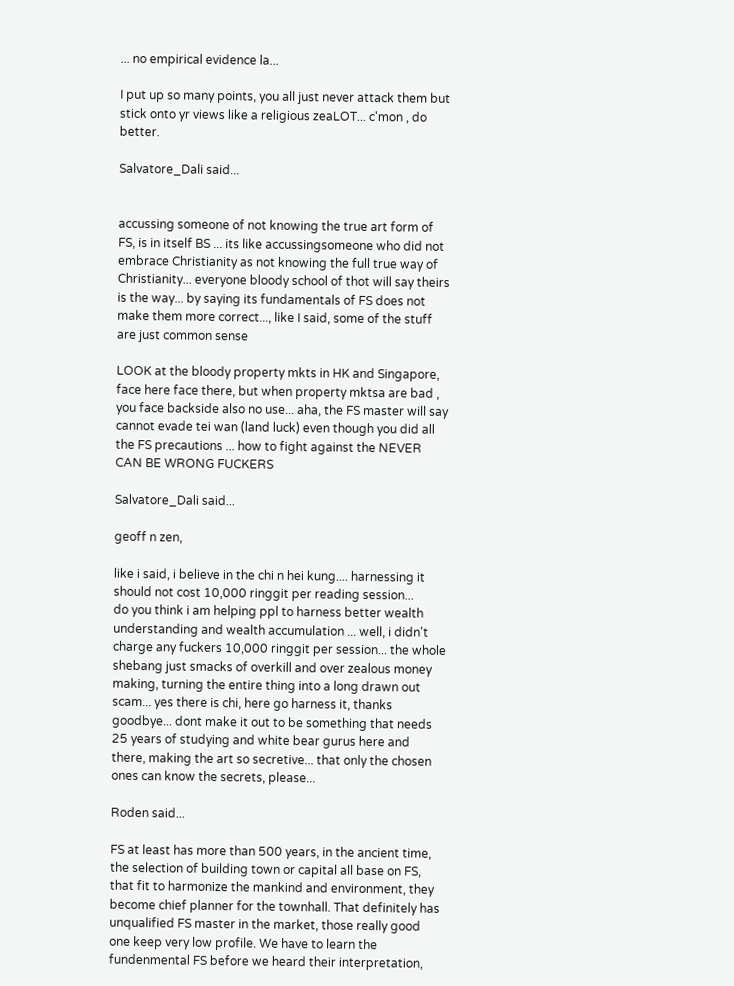... no empirical evidence la...

I put up so many points, you all just never attack them but stick onto yr views like a religious zeaLOT... c'mon , do better.

Salvatore_Dali said...


accussing someone of not knowing the true art form of FS, is in itself BS ... its like accussingsomeone who did not embrace Christianity as not knowing the full true way of Christianity... everyone bloody school of thot will say theirs is the way... by saying its fundamentals of FS does not make them more correct..., like I said, some of the stuff are just common sense

LOOK at the bloody property mkts in HK and Singapore, face here face there, but when property mktsa are bad , you face backside also no use... aha, the FS master will say cannot evade tei wan (land luck) even though you did all the FS precautions ... how to fight against the NEVER CAN BE WRONG FUCKERS

Salvatore_Dali said...

geoff n zen,

like i said, i believe in the chi n hei kung.... harnessing it should not cost 10,000 ringgit per reading session...
do you think i am helping ppl to harness better wealth understanding and wealth accumulation ... well, i didn't charge any fuckers 10,000 ringgit per session... the whole shebang just smacks of overkill and over zealous money making, turning the entire thing into a long drawn out scam... yes there is chi, here go harness it, thanks goodbye... dont make it out to be something that needs 25 years of studying and white bear gurus here and there, making the art so secretive... that only the chosen ones can know the secrets, please...

Roden said...

FS at least has more than 500 years, in the ancient time, the selection of building town or capital all base on FS, that fit to harmonize the mankind and environment, they become chief planner for the townhall. That definitely has unqualified FS master in the market, those really good one keep very low profile. We have to learn the fundenmental FS before we heard their interpretation,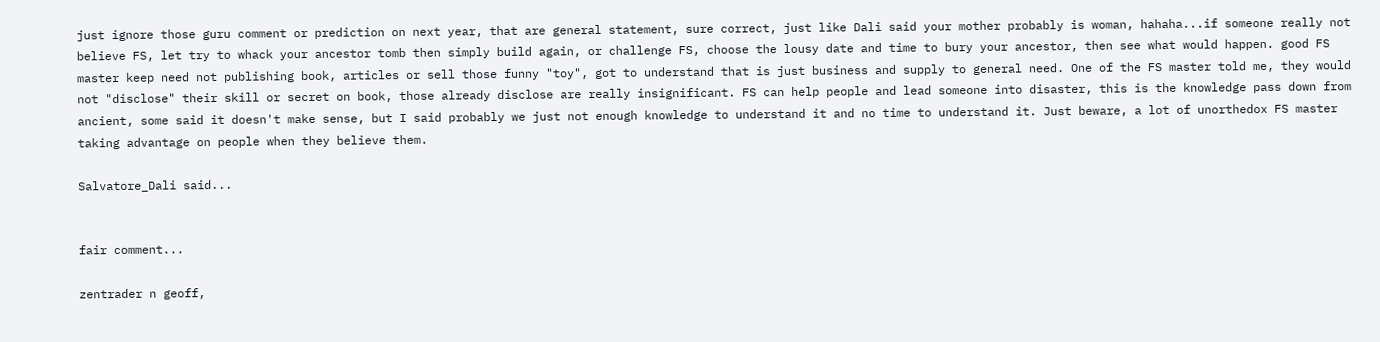just ignore those guru comment or prediction on next year, that are general statement, sure correct, just like Dali said your mother probably is woman, hahaha...if someone really not believe FS, let try to whack your ancestor tomb then simply build again, or challenge FS, choose the lousy date and time to bury your ancestor, then see what would happen. good FS master keep need not publishing book, articles or sell those funny "toy", got to understand that is just business and supply to general need. One of the FS master told me, they would not "disclose" their skill or secret on book, those already disclose are really insignificant. FS can help people and lead someone into disaster, this is the knowledge pass down from ancient, some said it doesn't make sense, but I said probably we just not enough knowledge to understand it and no time to understand it. Just beware, a lot of unorthedox FS master taking advantage on people when they believe them.

Salvatore_Dali said...


fair comment...

zentrader n geoff,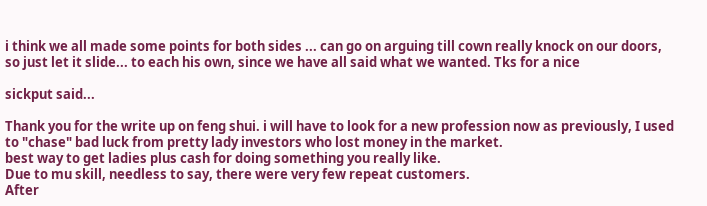i think we all made some points for both sides ... can go on arguing till cown really knock on our doors, so just let it slide... to each his own, since we have all said what we wanted. Tks for a nice

sickput said...

Thank you for the write up on feng shui. i will have to look for a new profession now as previously, I used to "chase" bad luck from pretty lady investors who lost money in the market.
best way to get ladies plus cash for doing something you really like.
Due to mu skill, needless to say, there were very few repeat customers.
After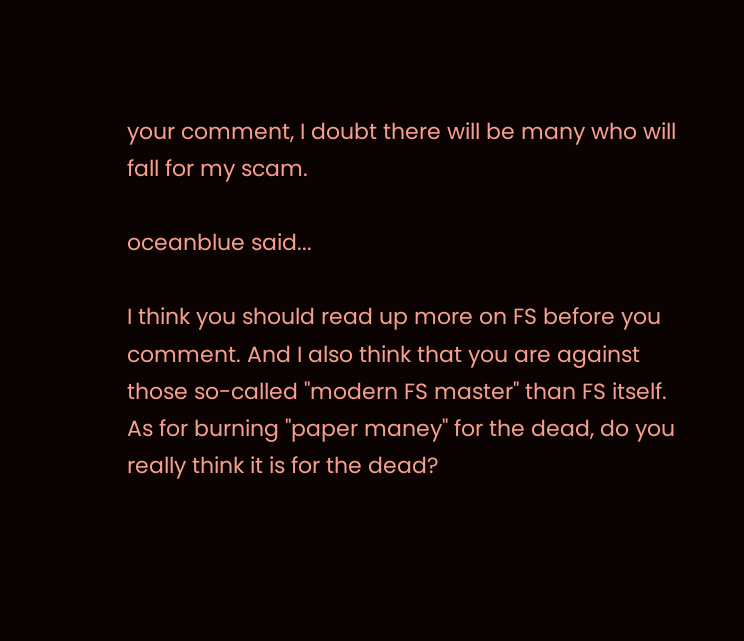your comment, I doubt there will be many who will fall for my scam.

oceanblue said...

I think you should read up more on FS before you comment. And I also think that you are against those so-called "modern FS master" than FS itself.
As for burning "paper maney" for the dead, do you really think it is for the dead?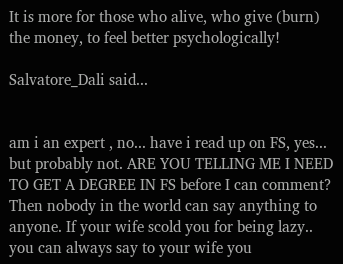It is more for those who alive, who give (burn) the money, to feel better psychologically!

Salvatore_Dali said...


am i an expert , no... have i read up on FS, yes... but probably not. ARE YOU TELLING ME I NEED TO GET A DEGREE IN FS before I can comment? Then nobody in the world can say anything to anyone. If your wife scold you for being lazy.. you can always say to your wife you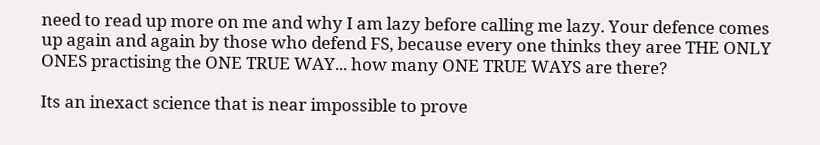need to read up more on me and why I am lazy before calling me lazy. Your defence comes up again and again by those who defend FS, because every one thinks they aree THE ONLY ONES practising the ONE TRUE WAY... how many ONE TRUE WAYS are there?

Its an inexact science that is near impossible to prove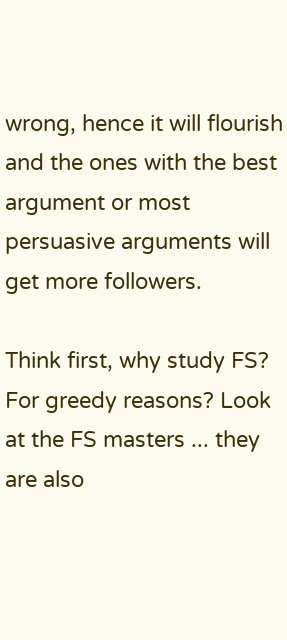wrong, hence it will flourish and the ones with the best argument or most persuasive arguments will get more followers.

Think first, why study FS? For greedy reasons? Look at the FS masters ... they are also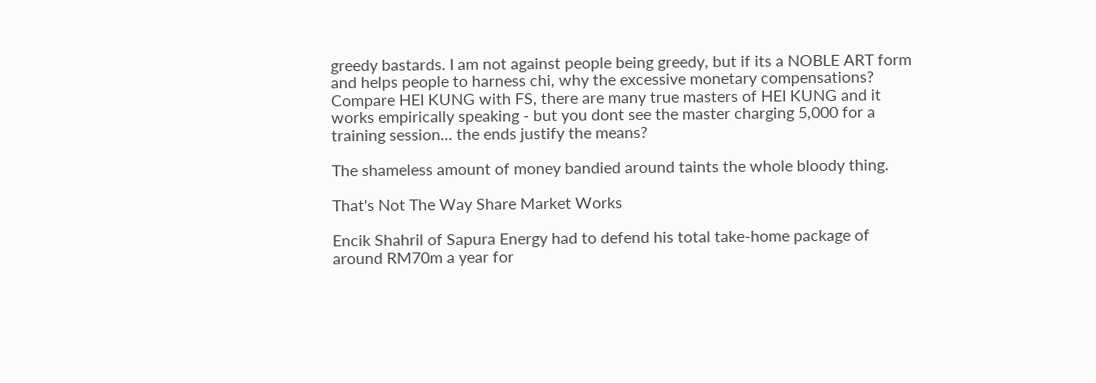greedy bastards. I am not against people being greedy, but if its a NOBLE ART form and helps people to harness chi, why the excessive monetary compensations? Compare HEI KUNG with FS, there are many true masters of HEI KUNG and it works empirically speaking - but you dont see the master charging 5,000 for a training session... the ends justify the means?

The shameless amount of money bandied around taints the whole bloody thing.

That's Not The Way Share Market Works

Encik Shahril of Sapura Energy had to defend his total take-home package of around RM70m a year for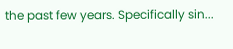the past few years. Specifically sin...